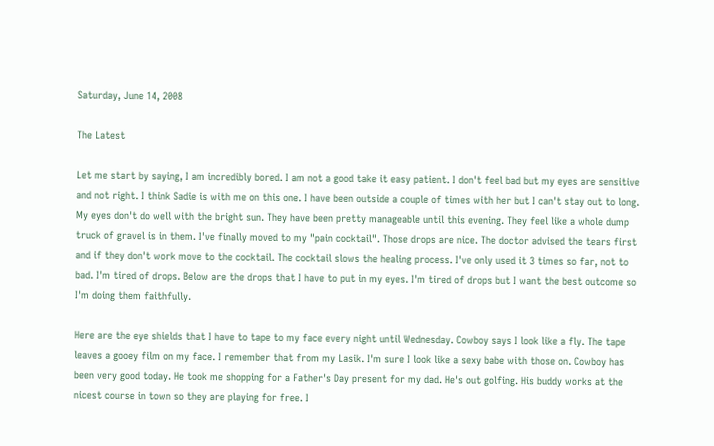Saturday, June 14, 2008

The Latest

Let me start by saying, I am incredibly bored. I am not a good take it easy patient. I don't feel bad but my eyes are sensitive and not right. I think Sadie is with me on this one. I have been outside a couple of times with her but I can't stay out to long. My eyes don't do well with the bright sun. They have been pretty manageable until this evening. They feel like a whole dump truck of gravel is in them. I've finally moved to my "pain cocktail". Those drops are nice. The doctor advised the tears first and if they don't work move to the cocktail. The cocktail slows the healing process. I've only used it 3 times so far, not to bad. I'm tired of drops. Below are the drops that I have to put in my eyes. I'm tired of drops but I want the best outcome so I'm doing them faithfully.

Here are the eye shields that I have to tape to my face every night until Wednesday. Cowboy says I look like a fly. The tape leaves a gooey film on my face. I remember that from my Lasik. I'm sure I look like a sexy babe with those on. Cowboy has been very good today. He took me shopping for a Father's Day present for my dad. He's out golfing. His buddy works at the nicest course in town so they are playing for free. I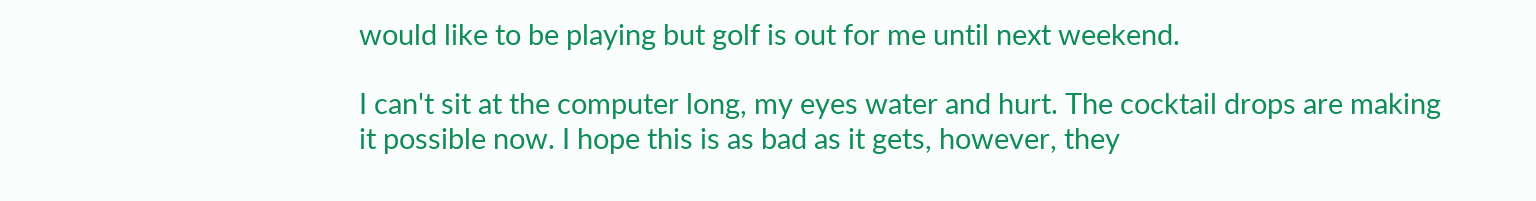would like to be playing but golf is out for me until next weekend.

I can't sit at the computer long, my eyes water and hurt. The cocktail drops are making it possible now. I hope this is as bad as it gets, however, they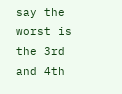say the worst is the 3rd and 4th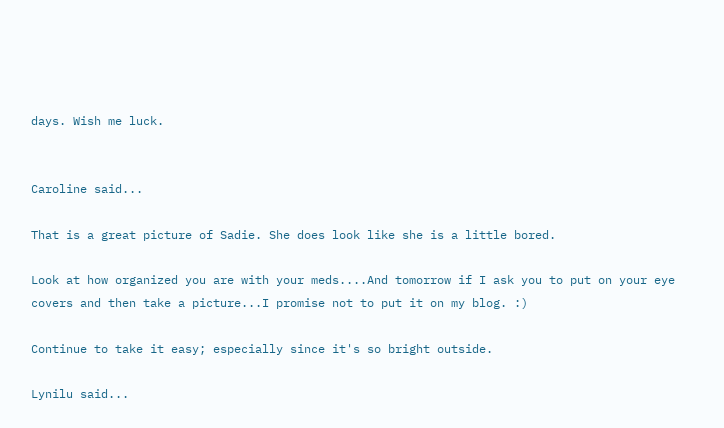days. Wish me luck.


Caroline said...

That is a great picture of Sadie. She does look like she is a little bored.

Look at how organized you are with your meds....And tomorrow if I ask you to put on your eye covers and then take a picture...I promise not to put it on my blog. :)

Continue to take it easy; especially since it's so bright outside.

Lynilu said...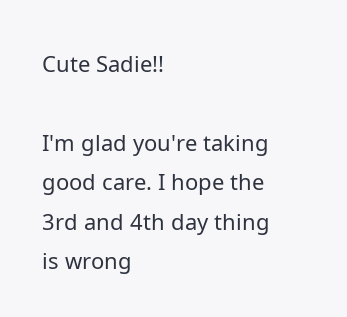Cute Sadie!!

I'm glad you're taking good care. I hope the 3rd and 4th day thing is wrong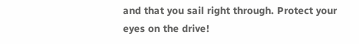and that you sail right through. Protect your eyes on the drive!